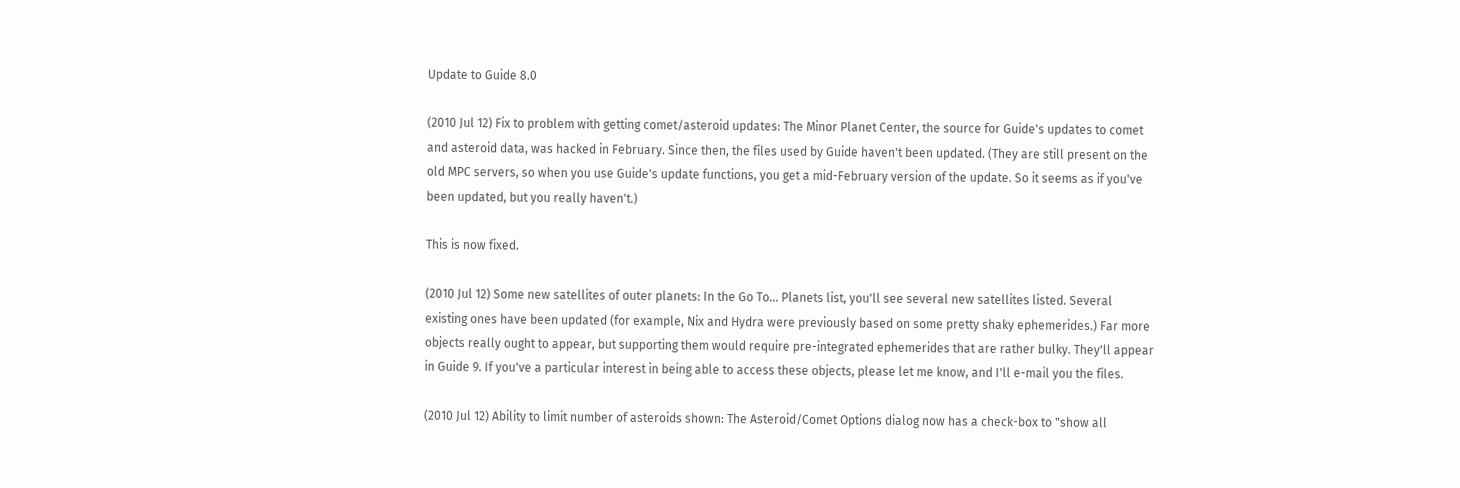Update to Guide 8.0

(2010 Jul 12) Fix to problem with getting comet/asteroid updates: The Minor Planet Center, the source for Guide's updates to comet and asteroid data, was hacked in February. Since then, the files used by Guide haven't been updated. (They are still present on the old MPC servers, so when you use Guide's update functions, you get a mid-February version of the update. So it seems as if you've been updated, but you really haven't.)

This is now fixed.

(2010 Jul 12) Some new satellites of outer planets: In the Go To... Planets list, you'll see several new satellites listed. Several existing ones have been updated (for example, Nix and Hydra were previously based on some pretty shaky ephemerides.) Far more objects really ought to appear, but supporting them would require pre-integrated ephemerides that are rather bulky. They'll appear in Guide 9. If you've a particular interest in being able to access these objects, please let me know, and I'll e-mail you the files.

(2010 Jul 12) Ability to limit number of asteroids shown: The Asteroid/Comet Options dialog now has a check-box to "show all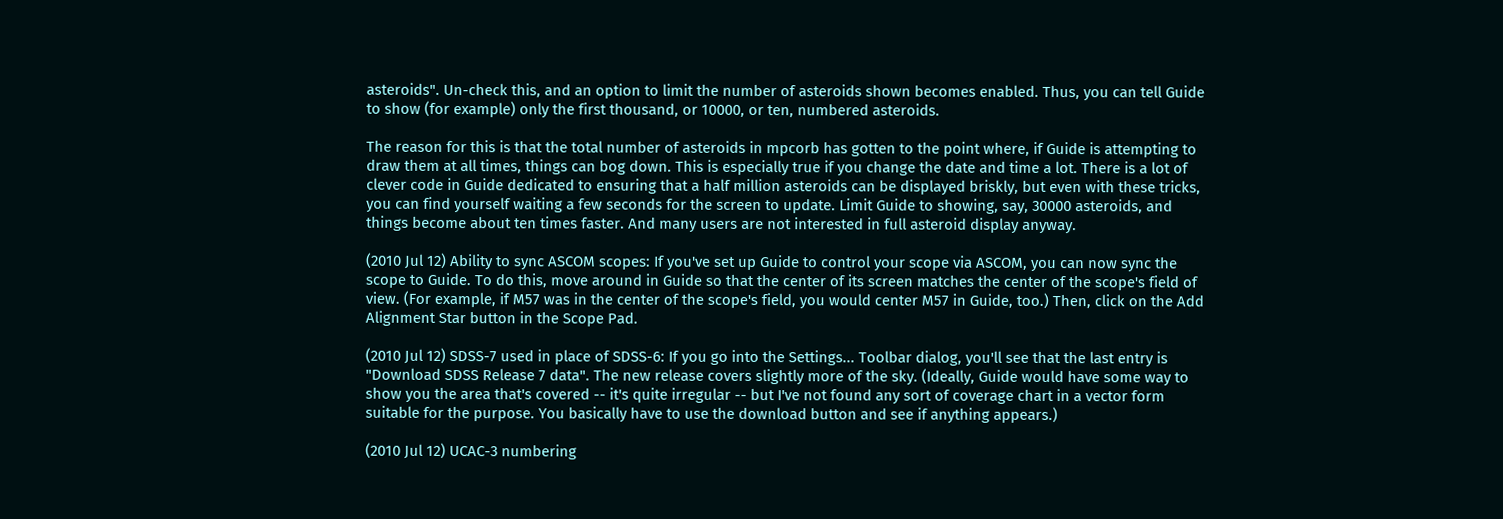asteroids". Un-check this, and an option to limit the number of asteroids shown becomes enabled. Thus, you can tell Guide to show (for example) only the first thousand, or 10000, or ten, numbered asteroids.

The reason for this is that the total number of asteroids in mpcorb has gotten to the point where, if Guide is attempting to draw them at all times, things can bog down. This is especially true if you change the date and time a lot. There is a lot of clever code in Guide dedicated to ensuring that a half million asteroids can be displayed briskly, but even with these tricks, you can find yourself waiting a few seconds for the screen to update. Limit Guide to showing, say, 30000 asteroids, and things become about ten times faster. And many users are not interested in full asteroid display anyway.

(2010 Jul 12) Ability to sync ASCOM scopes: If you've set up Guide to control your scope via ASCOM, you can now sync the scope to Guide. To do this, move around in Guide so that the center of its screen matches the center of the scope's field of view. (For example, if M57 was in the center of the scope's field, you would center M57 in Guide, too.) Then, click on the Add Alignment Star button in the Scope Pad.

(2010 Jul 12) SDSS-7 used in place of SDSS-6: If you go into the Settings... Toolbar dialog, you'll see that the last entry is "Download SDSS Release 7 data". The new release covers slightly more of the sky. (Ideally, Guide would have some way to show you the area that's covered -- it's quite irregular -- but I've not found any sort of coverage chart in a vector form suitable for the purpose. You basically have to use the download button and see if anything appears.)

(2010 Jul 12) UCAC-3 numbering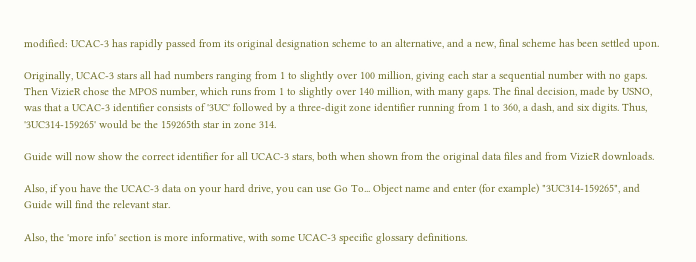modified: UCAC-3 has rapidly passed from its original designation scheme to an alternative, and a new, final scheme has been settled upon.

Originally, UCAC-3 stars all had numbers ranging from 1 to slightly over 100 million, giving each star a sequential number with no gaps. Then VizieR chose the MPOS number, which runs from 1 to slightly over 140 million, with many gaps. The final decision, made by USNO, was that a UCAC-3 identifier consists of '3UC' followed by a three-digit zone identifier running from 1 to 360, a dash, and six digits. Thus, '3UC314-159265' would be the 159265th star in zone 314.

Guide will now show the correct identifier for all UCAC-3 stars, both when shown from the original data files and from VizieR downloads.

Also, if you have the UCAC-3 data on your hard drive, you can use Go To... Object name and enter (for example) "3UC314-159265", and Guide will find the relevant star.

Also, the 'more info' section is more informative, with some UCAC-3 specific glossary definitions.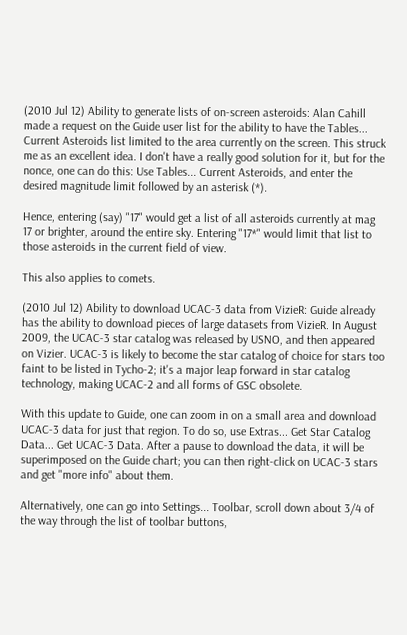(2010 Jul 12) Ability to generate lists of on-screen asteroids: Alan Cahill made a request on the Guide user list for the ability to have the Tables... Current Asteroids list limited to the area currently on the screen. This struck me as an excellent idea. I don't have a really good solution for it, but for the nonce, one can do this: Use Tables... Current Asteroids, and enter the desired magnitude limit followed by an asterisk (*).

Hence, entering (say) "17" would get a list of all asteroids currently at mag 17 or brighter, around the entire sky. Entering "17*" would limit that list to those asteroids in the current field of view.

This also applies to comets.

(2010 Jul 12) Ability to download UCAC-3 data from VizieR: Guide already has the ability to download pieces of large datasets from VizieR. In August 2009, the UCAC-3 star catalog was released by USNO, and then appeared on Vizier. UCAC-3 is likely to become the star catalog of choice for stars too faint to be listed in Tycho-2; it's a major leap forward in star catalog technology, making UCAC-2 and all forms of GSC obsolete.

With this update to Guide, one can zoom in on a small area and download UCAC-3 data for just that region. To do so, use Extras... Get Star Catalog Data... Get UCAC-3 Data. After a pause to download the data, it will be superimposed on the Guide chart; you can then right-click on UCAC-3 stars and get "more info" about them.

Alternatively, one can go into Settings... Toolbar, scroll down about 3/4 of the way through the list of toolbar buttons,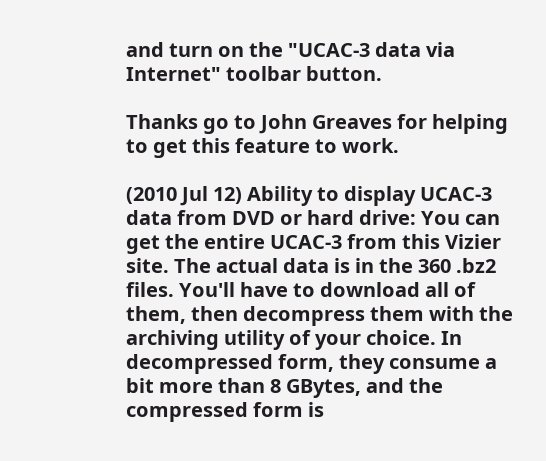and turn on the "UCAC-3 data via Internet" toolbar button.

Thanks go to John Greaves for helping to get this feature to work.

(2010 Jul 12) Ability to display UCAC-3 data from DVD or hard drive: You can get the entire UCAC-3 from this Vizier site. The actual data is in the 360 .bz2 files. You'll have to download all of them, then decompress them with the archiving utility of your choice. In decompressed form, they consume a bit more than 8 GBytes, and the compressed form is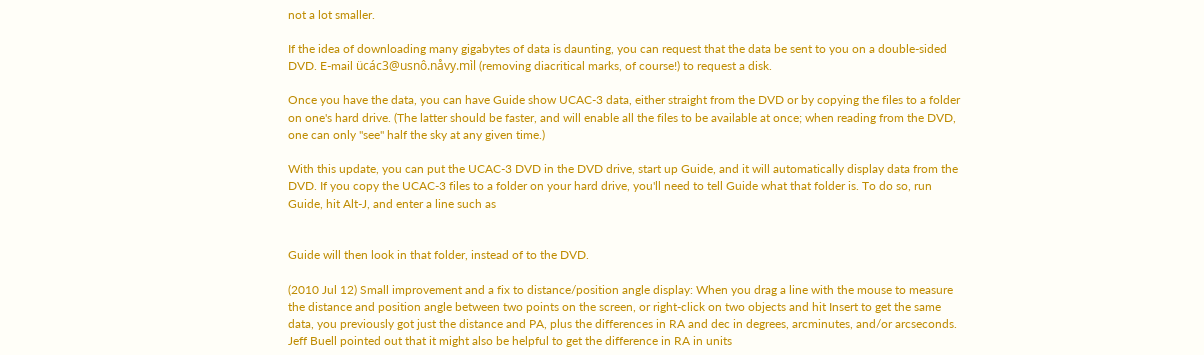not a lot smaller.

If the idea of downloading many gigabytes of data is daunting, you can request that the data be sent to you on a double-sided DVD. E-mail ücác3@usnô.nåvy.mìl (removing diacritical marks, of course!) to request a disk.

Once you have the data, you can have Guide show UCAC-3 data, either straight from the DVD or by copying the files to a folder on one's hard drive. (The latter should be faster, and will enable all the files to be available at once; when reading from the DVD, one can only "see" half the sky at any given time.)

With this update, you can put the UCAC-3 DVD in the DVD drive, start up Guide, and it will automatically display data from the DVD. If you copy the UCAC-3 files to a folder on your hard drive, you'll need to tell Guide what that folder is. To do so, run Guide, hit Alt-J, and enter a line such as


Guide will then look in that folder, instead of to the DVD.

(2010 Jul 12) Small improvement and a fix to distance/position angle display: When you drag a line with the mouse to measure the distance and position angle between two points on the screen, or right-click on two objects and hit Insert to get the same data, you previously got just the distance and PA, plus the differences in RA and dec in degrees, arcminutes, and/or arcseconds. Jeff Buell pointed out that it might also be helpful to get the difference in RA in units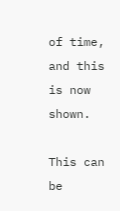of time, and this is now shown.

This can be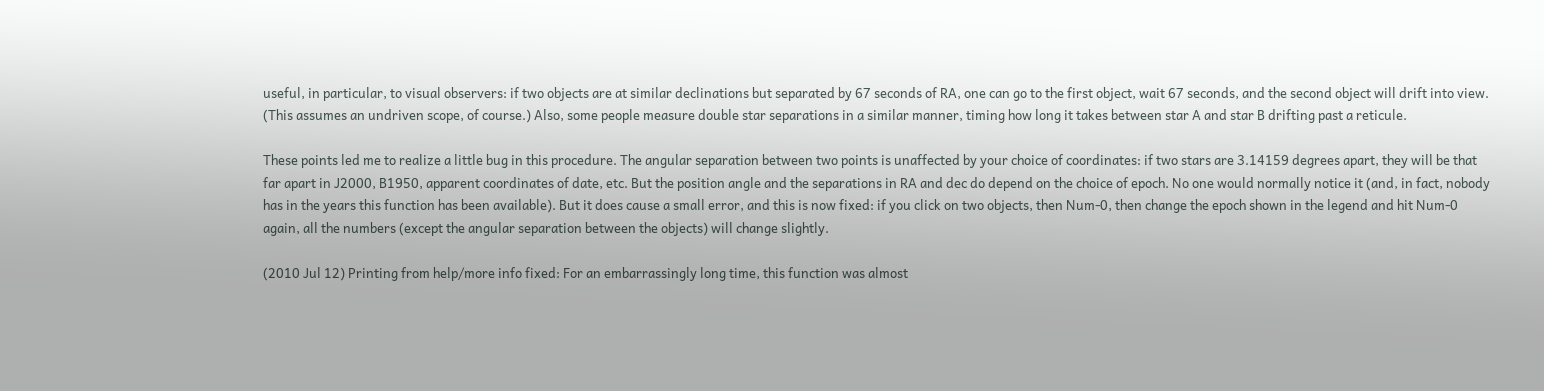useful, in particular, to visual observers: if two objects are at similar declinations but separated by 67 seconds of RA, one can go to the first object, wait 67 seconds, and the second object will drift into view. (This assumes an undriven scope, of course.) Also, some people measure double star separations in a similar manner, timing how long it takes between star A and star B drifting past a reticule.

These points led me to realize a little bug in this procedure. The angular separation between two points is unaffected by your choice of coordinates: if two stars are 3.14159 degrees apart, they will be that far apart in J2000, B1950, apparent coordinates of date, etc. But the position angle and the separations in RA and dec do depend on the choice of epoch. No one would normally notice it (and, in fact, nobody has in the years this function has been available). But it does cause a small error, and this is now fixed: if you click on two objects, then Num-0, then change the epoch shown in the legend and hit Num-0 again, all the numbers (except the angular separation between the objects) will change slightly.

(2010 Jul 12) Printing from help/more info fixed: For an embarrassingly long time, this function was almost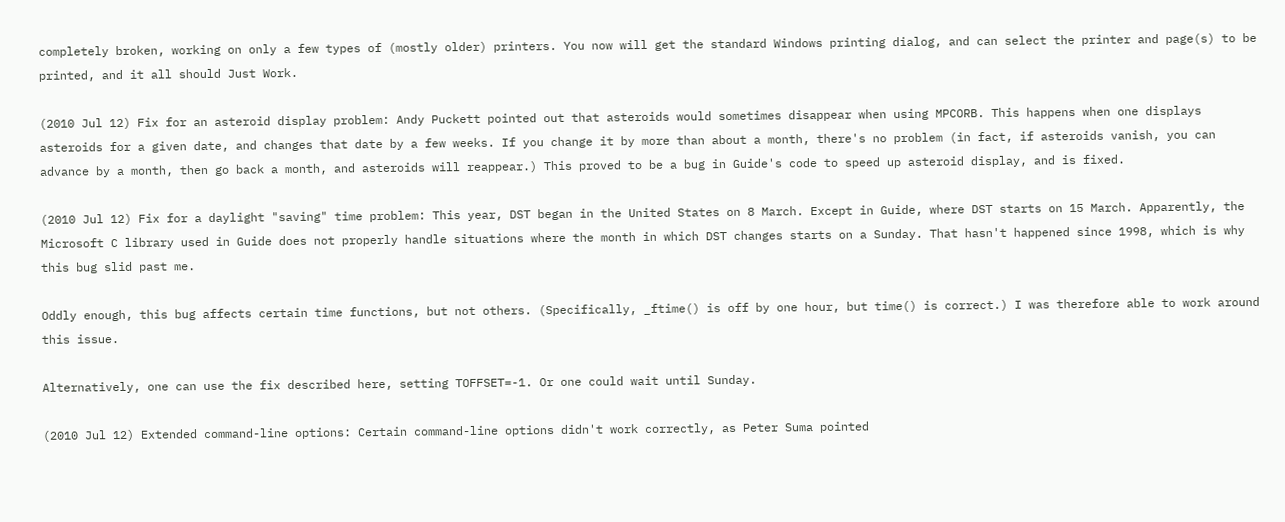completely broken, working on only a few types of (mostly older) printers. You now will get the standard Windows printing dialog, and can select the printer and page(s) to be printed, and it all should Just Work.

(2010 Jul 12) Fix for an asteroid display problem: Andy Puckett pointed out that asteroids would sometimes disappear when using MPCORB. This happens when one displays asteroids for a given date, and changes that date by a few weeks. If you change it by more than about a month, there's no problem (in fact, if asteroids vanish, you can advance by a month, then go back a month, and asteroids will reappear.) This proved to be a bug in Guide's code to speed up asteroid display, and is fixed.

(2010 Jul 12) Fix for a daylight "saving" time problem: This year, DST began in the United States on 8 March. Except in Guide, where DST starts on 15 March. Apparently, the Microsoft C library used in Guide does not properly handle situations where the month in which DST changes starts on a Sunday. That hasn't happened since 1998, which is why this bug slid past me.

Oddly enough, this bug affects certain time functions, but not others. (Specifically, _ftime() is off by one hour, but time() is correct.) I was therefore able to work around this issue.

Alternatively, one can use the fix described here, setting TOFFSET=-1. Or one could wait until Sunday.

(2010 Jul 12) Extended command-line options: Certain command-line options didn't work correctly, as Peter Suma pointed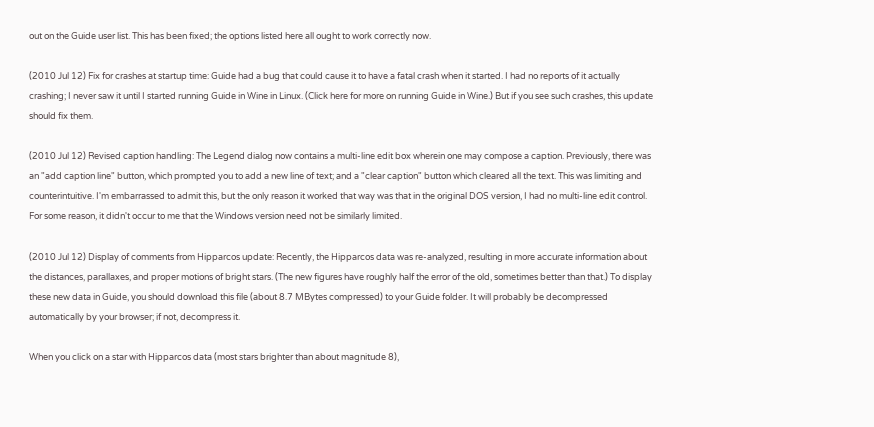out on the Guide user list. This has been fixed; the options listed here all ought to work correctly now.

(2010 Jul 12) Fix for crashes at startup time: Guide had a bug that could cause it to have a fatal crash when it started. I had no reports of it actually crashing; I never saw it until I started running Guide in Wine in Linux. (Click here for more on running Guide in Wine.) But if you see such crashes, this update should fix them.

(2010 Jul 12) Revised caption handling: The Legend dialog now contains a multi-line edit box wherein one may compose a caption. Previously, there was an "add caption line" button, which prompted you to add a new line of text; and a "clear caption" button which cleared all the text. This was limiting and counterintuitive. I'm embarrassed to admit this, but the only reason it worked that way was that in the original DOS version, I had no multi-line edit control. For some reason, it didn't occur to me that the Windows version need not be similarly limited.

(2010 Jul 12) Display of comments from Hipparcos update: Recently, the Hipparcos data was re-analyzed, resulting in more accurate information about the distances, parallaxes, and proper motions of bright stars. (The new figures have roughly half the error of the old, sometimes better than that.) To display these new data in Guide, you should download this file (about 8.7 MBytes compressed) to your Guide folder. It will probably be decompressed automatically by your browser; if not, decompress it.

When you click on a star with Hipparcos data (most stars brighter than about magnitude 8),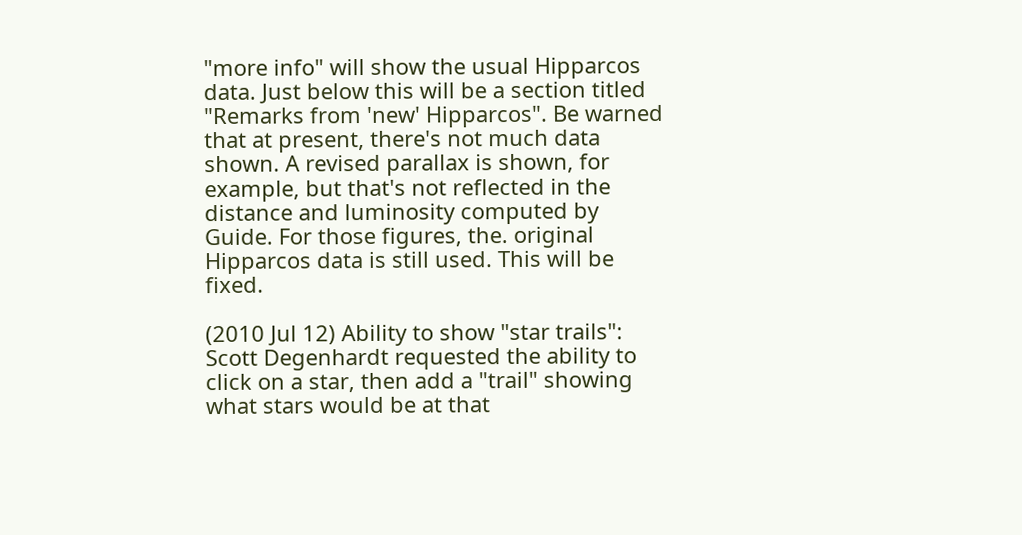"more info" will show the usual Hipparcos data. Just below this will be a section titled "Remarks from 'new' Hipparcos". Be warned that at present, there's not much data shown. A revised parallax is shown, for example, but that's not reflected in the distance and luminosity computed by Guide. For those figures, the. original Hipparcos data is still used. This will be fixed.

(2010 Jul 12) Ability to show "star trails": Scott Degenhardt requested the ability to click on a star, then add a "trail" showing what stars would be at that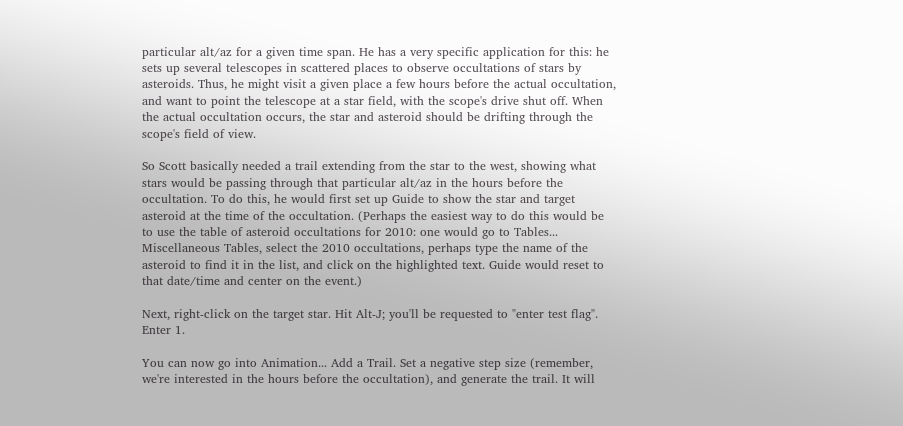particular alt/az for a given time span. He has a very specific application for this: he sets up several telescopes in scattered places to observe occultations of stars by asteroids. Thus, he might visit a given place a few hours before the actual occultation, and want to point the telescope at a star field, with the scope's drive shut off. When the actual occultation occurs, the star and asteroid should be drifting through the scope's field of view.

So Scott basically needed a trail extending from the star to the west, showing what stars would be passing through that particular alt/az in the hours before the occultation. To do this, he would first set up Guide to show the star and target asteroid at the time of the occultation. (Perhaps the easiest way to do this would be to use the table of asteroid occultations for 2010: one would go to Tables... Miscellaneous Tables, select the 2010 occultations, perhaps type the name of the asteroid to find it in the list, and click on the highlighted text. Guide would reset to that date/time and center on the event.)

Next, right-click on the target star. Hit Alt-J; you'll be requested to "enter test flag". Enter 1.

You can now go into Animation... Add a Trail. Set a negative step size (remember, we're interested in the hours before the occultation), and generate the trail. It will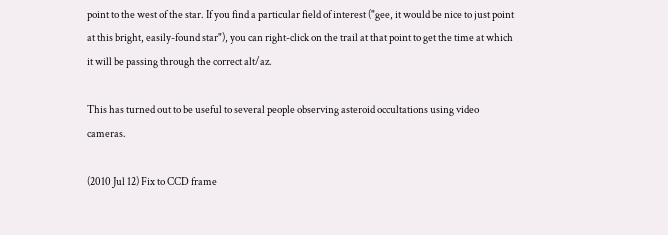point to the west of the star. If you find a particular field of interest ("gee, it would be nice to just point at this bright, easily-found star"), you can right-click on the trail at that point to get the time at which it will be passing through the correct alt/az.

This has turned out to be useful to several people observing asteroid occultations using video cameras.

(2010 Jul 12) Fix to CCD frame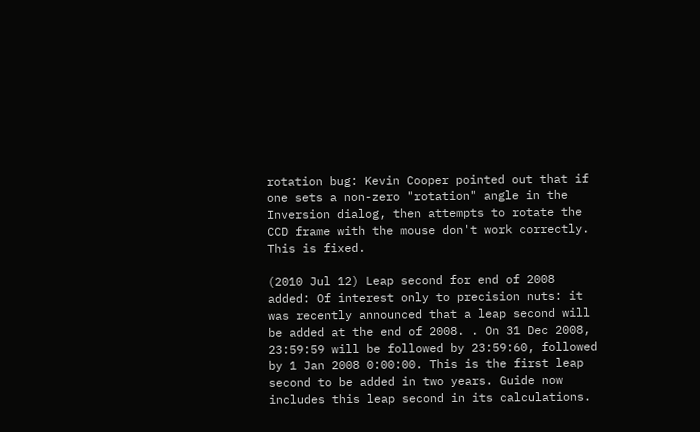rotation bug: Kevin Cooper pointed out that if one sets a non-zero "rotation" angle in the Inversion dialog, then attempts to rotate the CCD frame with the mouse don't work correctly. This is fixed.

(2010 Jul 12) Leap second for end of 2008 added: Of interest only to precision nuts: it was recently announced that a leap second will be added at the end of 2008. . On 31 Dec 2008, 23:59:59 will be followed by 23:59:60, followed by 1 Jan 2008 0:00:00. This is the first leap second to be added in two years. Guide now includes this leap second in its calculations.